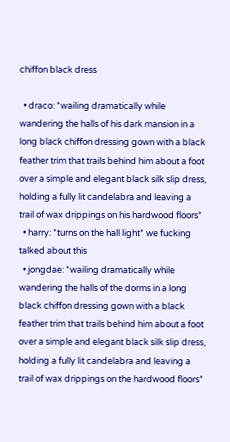chiffon black dress

  • draco: *wailing dramatically while wandering the halls of his dark mansion in a long black chiffon dressing gown with a black feather trim that trails behind him about a foot over a simple and elegant black silk slip dress, holding a fully lit candelabra and leaving a trail of wax drippings on his hardwood floors*
  • harry: *turns on the hall light* we fucking talked about this
  • jongdae: *wailing dramatically while wandering the halls of the dorms in a long black chiffon dressing gown with a black feather trim that trails behind him about a foot over a simple and elegant black silk slip dress, holding a fully lit candelabra and leaving a trail of wax drippings on the hardwood floors*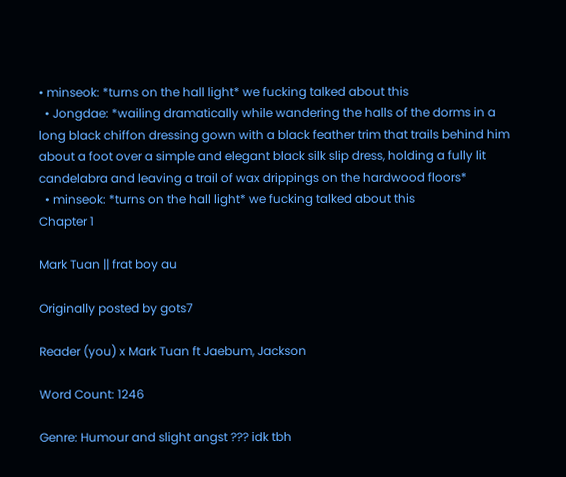• minseok: *turns on the hall light* we fucking talked about this
  • Jongdae: *wailing dramatically while wandering the halls of the dorms in a long black chiffon dressing gown with a black feather trim that trails behind him about a foot over a simple and elegant black silk slip dress, holding a fully lit candelabra and leaving a trail of wax drippings on the hardwood floors*
  • minseok: *turns on the hall light* we fucking talked about this
Chapter 1

Mark Tuan || frat boy au

Originally posted by gots7

Reader (you) x Mark Tuan ft Jaebum, Jackson

Word Count: 1246

Genre: Humour and slight angst ??? idk tbh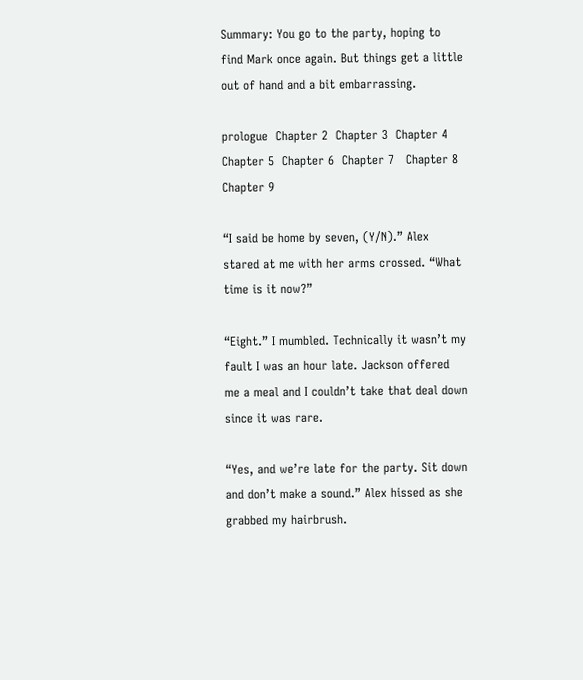Summary: You go to the party, hoping to find Mark once again. But things get a little out of hand and a bit embarrassing.

prologue  Chapter 2  Chapter 3  Chapter 4  Chapter 5  Chapter 6  Chapter 7   Chapter 8  Chapter 9

“I said be home by seven, (Y/N).” Alex stared at me with her arms crossed. “What time is it now?”

“Eight.” I mumbled. Technically it wasn’t my fault I was an hour late. Jackson offered me a meal and I couldn’t take that deal down since it was rare.

“Yes, and we’re late for the party. Sit down and don’t make a sound.” Alex hissed as she grabbed my hairbrush.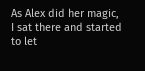As Alex did her magic, I sat there and started to let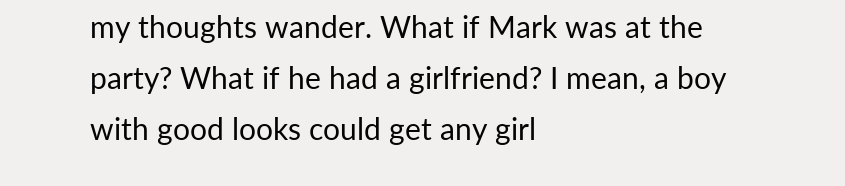my thoughts wander. What if Mark was at the party? What if he had a girlfriend? I mean, a boy with good looks could get any girl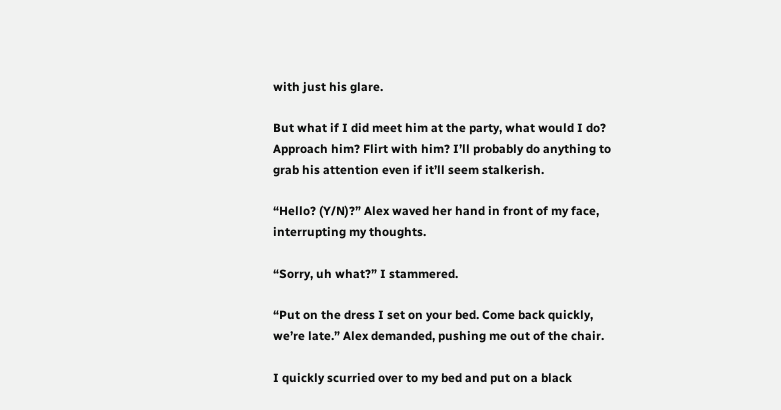with just his glare.

But what if I did meet him at the party, what would I do? Approach him? Flirt with him? I’ll probably do anything to grab his attention even if it’ll seem stalkerish.

“Hello? (Y/N)?” Alex waved her hand in front of my face, interrupting my thoughts.

“Sorry, uh what?” I stammered.

“Put on the dress I set on your bed. Come back quickly, we’re late.” Alex demanded, pushing me out of the chair.

I quickly scurried over to my bed and put on a black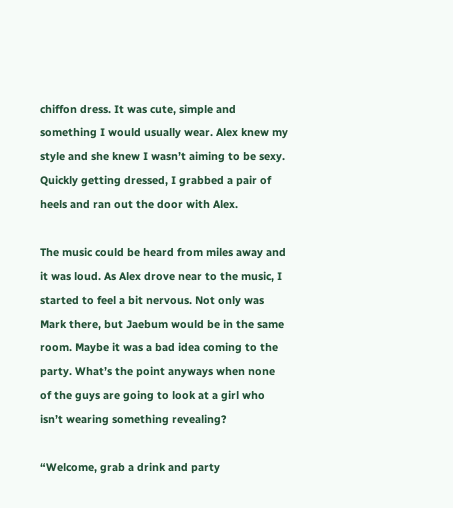chiffon dress. It was cute, simple and something I would usually wear. Alex knew my style and she knew I wasn’t aiming to be sexy. Quickly getting dressed, I grabbed a pair of heels and ran out the door with Alex.

The music could be heard from miles away and it was loud. As Alex drove near to the music, I started to feel a bit nervous. Not only was Mark there, but Jaebum would be in the same room. Maybe it was a bad idea coming to the party. What’s the point anyways when none of the guys are going to look at a girl who isn’t wearing something revealing?

“Welcome, grab a drink and party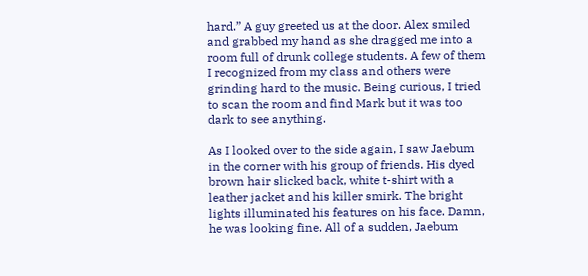hard.” A guy greeted us at the door. Alex smiled and grabbed my hand as she dragged me into a room full of drunk college students. A few of them I recognized from my class and others were grinding hard to the music. Being curious, I tried to scan the room and find Mark but it was too dark to see anything.

As I looked over to the side again, I saw Jaebum in the corner with his group of friends. His dyed brown hair slicked back, white t-shirt with a leather jacket and his killer smirk. The bright lights illuminated his features on his face. Damn, he was looking fine. All of a sudden, Jaebum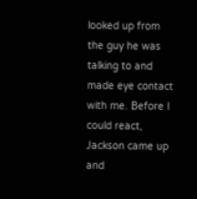looked up from the guy he was talking to and made eye contact with me. Before I could react, Jackson came up and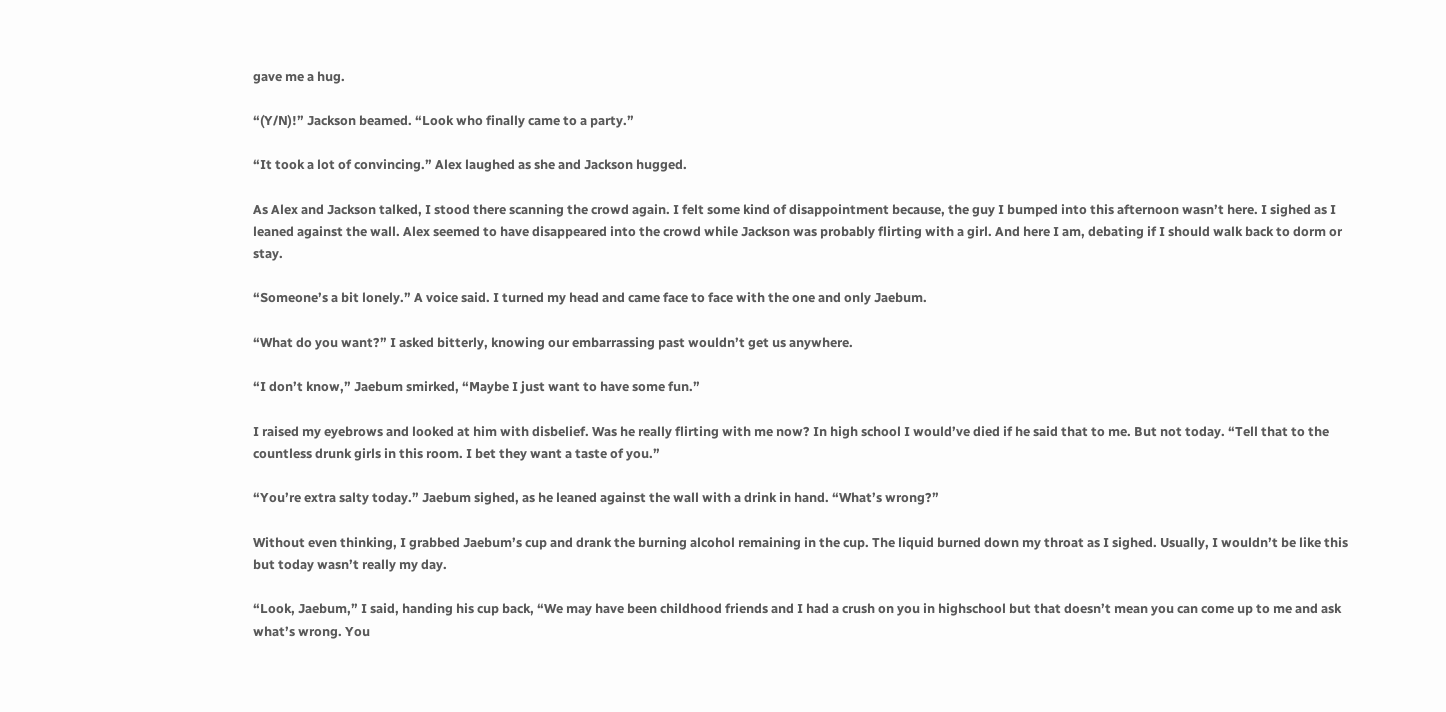gave me a hug.

“(Y/N)!” Jackson beamed. “Look who finally came to a party.”

“It took a lot of convincing.” Alex laughed as she and Jackson hugged.

As Alex and Jackson talked, I stood there scanning the crowd again. I felt some kind of disappointment because, the guy I bumped into this afternoon wasn’t here. I sighed as I leaned against the wall. Alex seemed to have disappeared into the crowd while Jackson was probably flirting with a girl. And here I am, debating if I should walk back to dorm or stay.

“Someone’s a bit lonely.” A voice said. I turned my head and came face to face with the one and only Jaebum.

“What do you want?” I asked bitterly, knowing our embarrassing past wouldn’t get us anywhere.

“I don’t know,” Jaebum smirked, “Maybe I just want to have some fun.”

I raised my eyebrows and looked at him with disbelief. Was he really flirting with me now? In high school I would’ve died if he said that to me. But not today. “Tell that to the countless drunk girls in this room. I bet they want a taste of you.”

“You’re extra salty today.” Jaebum sighed, as he leaned against the wall with a drink in hand. “What’s wrong?”

Without even thinking, I grabbed Jaebum’s cup and drank the burning alcohol remaining in the cup. The liquid burned down my throat as I sighed. Usually, I wouldn’t be like this but today wasn’t really my day.

“Look, Jaebum,” I said, handing his cup back, “We may have been childhood friends and I had a crush on you in highschool but that doesn’t mean you can come up to me and ask what’s wrong. You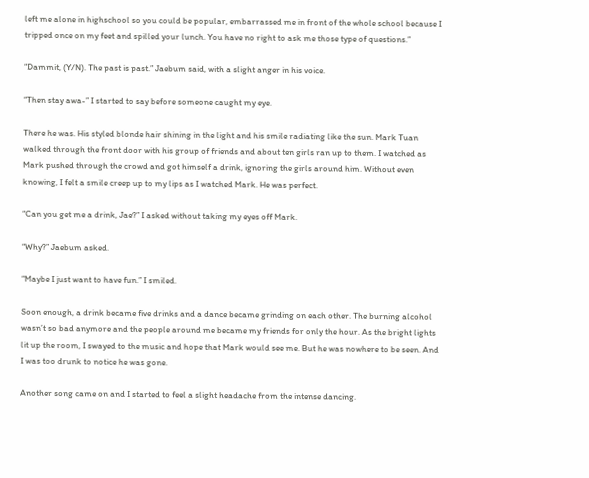left me alone in highschool so you could be popular, embarrassed me in front of the whole school because I tripped once on my feet and spilled your lunch. You have no right to ask me those type of questions.”

“Dammit, (Y/N). The past is past.” Jaebum said, with a slight anger in his voice.

“Then stay awa-” I started to say before someone caught my eye.

There he was. His styled blonde hair shining in the light and his smile radiating like the sun. Mark Tuan walked through the front door with his group of friends and about ten girls ran up to them. I watched as Mark pushed through the crowd and got himself a drink, ignoring the girls around him. Without even knowing, I felt a smile creep up to my lips as I watched Mark. He was perfect.

“Can you get me a drink, Jae?” I asked without taking my eyes off Mark.

“Why?” Jaebum asked.

“Maybe I just want to have fun.” I smiled.

Soon enough, a drink became five drinks and a dance became grinding on each other. The burning alcohol wasn’t so bad anymore and the people around me became my friends for only the hour. As the bright lights lit up the room, I swayed to the music and hope that Mark would see me. But he was nowhere to be seen. And I was too drunk to notice he was gone.

Another song came on and I started to feel a slight headache from the intense dancing.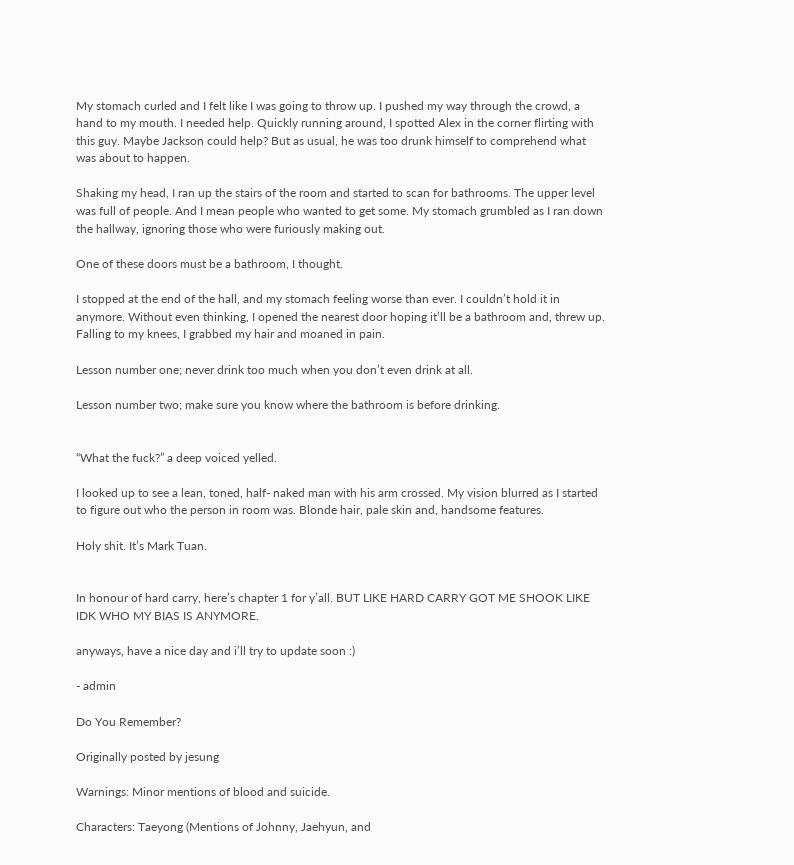My stomach curled and I felt like I was going to throw up. I pushed my way through the crowd, a hand to my mouth. I needed help. Quickly running around, I spotted Alex in the corner flirting with this guy. Maybe Jackson could help? But as usual, he was too drunk himself to comprehend what was about to happen.

Shaking my head, I ran up the stairs of the room and started to scan for bathrooms. The upper level was full of people. And I mean people who wanted to get some. My stomach grumbled as I ran down the hallway, ignoring those who were furiously making out.

One of these doors must be a bathroom, I thought.

I stopped at the end of the hall, and my stomach feeling worse than ever. I couldn’t hold it in anymore. Without even thinking, I opened the nearest door hoping it’ll be a bathroom and, threw up. Falling to my knees, I grabbed my hair and moaned in pain.

Lesson number one; never drink too much when you don’t even drink at all.

Lesson number two; make sure you know where the bathroom is before drinking.


“What the fuck?” a deep voiced yelled.

I looked up to see a lean, toned, half- naked man with his arm crossed. My vision blurred as I started to figure out who the person in room was. Blonde hair, pale skin and, handsome features.

Holy shit. It’s Mark Tuan.


In honour of hard carry, here’s chapter 1 for y’all. BUT LIKE HARD CARRY GOT ME SHOOK LIKE IDK WHO MY BIAS IS ANYMORE.

anyways, have a nice day and i’ll try to update soon :)

- admin

Do You Remember?

Originally posted by jesung

Warnings: Minor mentions of blood and suicide.

Characters: Taeyong (Mentions of Johnny, Jaehyun, and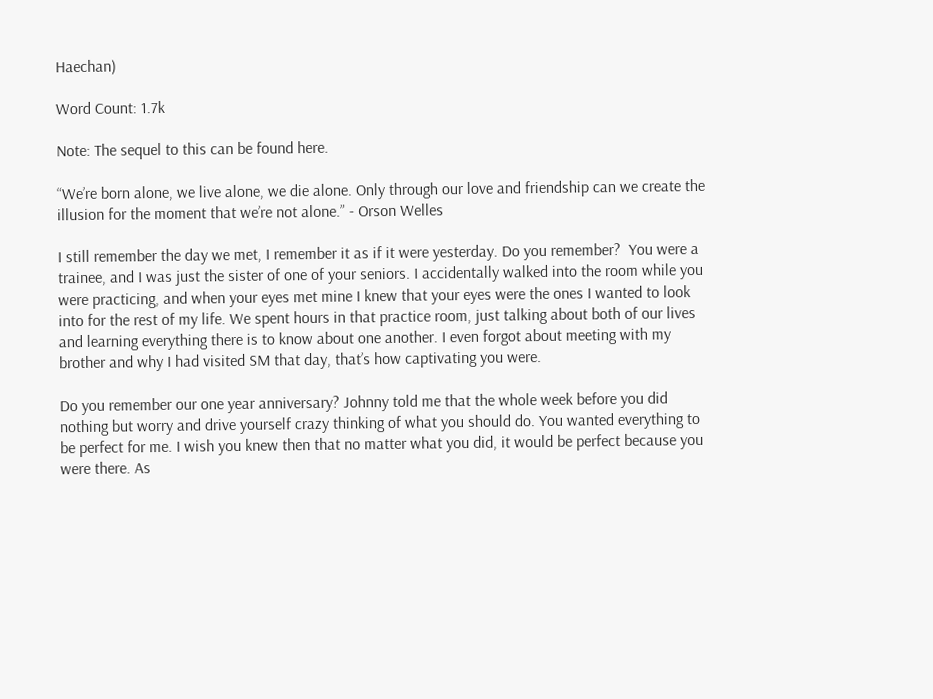Haechan)

Word Count: 1.7k

Note: The sequel to this can be found here.

“We’re born alone, we live alone, we die alone. Only through our love and friendship can we create the illusion for the moment that we’re not alone.” - Orson Welles

I still remember the day we met, I remember it as if it were yesterday. Do you remember?  You were a trainee, and I was just the sister of one of your seniors. I accidentally walked into the room while you were practicing, and when your eyes met mine I knew that your eyes were the ones I wanted to look into for the rest of my life. We spent hours in that practice room, just talking about both of our lives and learning everything there is to know about one another. I even forgot about meeting with my brother and why I had visited SM that day, that’s how captivating you were.

Do you remember our one year anniversary? Johnny told me that the whole week before you did nothing but worry and drive yourself crazy thinking of what you should do. You wanted everything to be perfect for me. I wish you knew then that no matter what you did, it would be perfect because you were there. As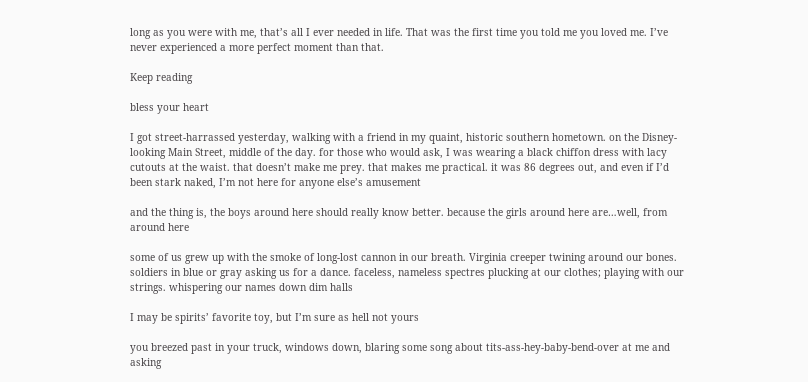long as you were with me, that’s all I ever needed in life. That was the first time you told me you loved me. I’ve never experienced a more perfect moment than that.

Keep reading

bless your heart

I got street-harrassed yesterday, walking with a friend in my quaint, historic southern hometown. on the Disney-looking Main Street, middle of the day. for those who would ask, I was wearing a black chiffon dress with lacy cutouts at the waist. that doesn’t make me prey. that makes me practical. it was 86 degrees out, and even if I’d been stark naked, I’m not here for anyone else’s amusement

and the thing is, the boys around here should really know better. because the girls around here are…well, from around here

some of us grew up with the smoke of long-lost cannon in our breath. Virginia creeper twining around our bones. soldiers in blue or gray asking us for a dance. faceless, nameless spectres plucking at our clothes; playing with our strings. whispering our names down dim halls

I may be spirits’ favorite toy, but I’m sure as hell not yours

you breezed past in your truck, windows down, blaring some song about tits-ass-hey-baby-bend-over at me and asking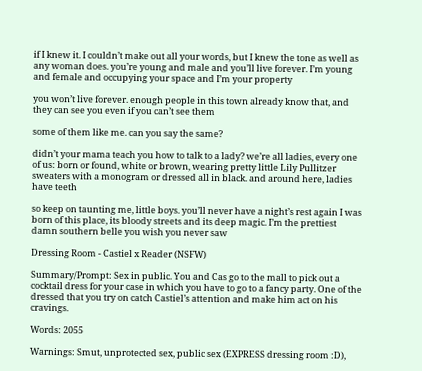if I knew it. I couldn’t make out all your words, but I knew the tone as well as any woman does. you’re young and male and you’ll live forever. I’m young and female and occupying your space and I’m your property

you won’t live forever. enough people in this town already know that, and they can see you even if you can’t see them

some of them like me. can you say the same?

didn’t your mama teach you how to talk to a lady? we’re all ladies, every one of us: born or found, white or brown, wearing pretty little Lily Pullitzer sweaters with a monogram or dressed all in black. and around here, ladies have teeth

so keep on taunting me, little boys. you’ll never have a night’s rest again I was born of this place, its bloody streets and its deep magic. I’m the prettiest damn southern belle you wish you never saw

Dressing Room - Castiel x Reader (NSFW)

Summary/Prompt: Sex in public. You and Cas go to the mall to pick out a cocktail dress for your case in which you have to go to a fancy party. One of the dressed that you try on catch Castiel’s attention and make him act on his cravings.

Words: 2055

Warnings: Smut, unprotected sex, public sex (EXPRESS dressing room :D),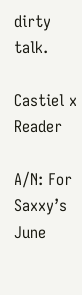dirty talk.

Castiel x Reader

A/N: For Saxxy’s June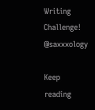Writing Challenge! @saxxxology

Keep reading